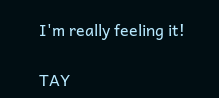I'm really feeling it!

TAY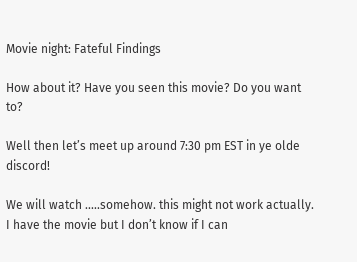Movie night: Fateful Findings

How about it? Have you seen this movie? Do you want to?

Well then let’s meet up around 7:30 pm EST in ye olde discord!

We will watch .....somehow. this might not work actually. I have the movie but I don’t know if I can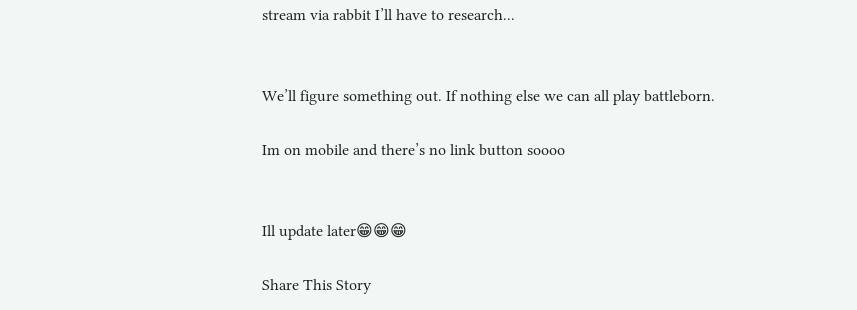stream via rabbit I’ll have to research...


We’ll figure something out. If nothing else we can all play battleborn.

Im on mobile and there’s no link button soooo


Ill update later😁😁😁

Share This Story